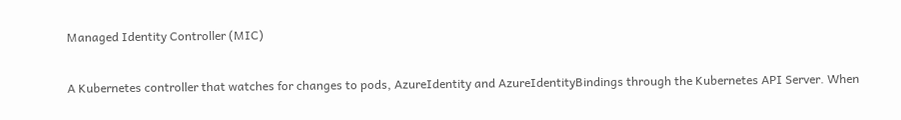Managed Identity Controller (MIC)

A Kubernetes controller that watches for changes to pods, AzureIdentity and AzureIdentityBindings through the Kubernetes API Server. When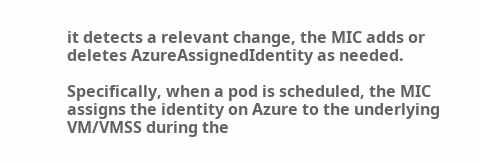it detects a relevant change, the MIC adds or deletes AzureAssignedIdentity as needed.

Specifically, when a pod is scheduled, the MIC assigns the identity on Azure to the underlying VM/VMSS during the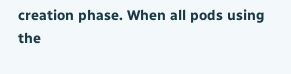creation phase. When all pods using the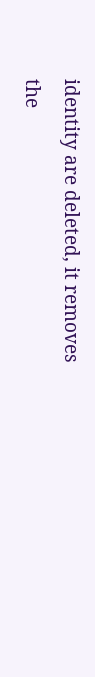identity are deleted, it removes the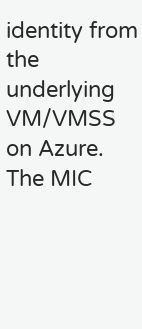identity from the underlying VM/VMSS on Azure. The MIC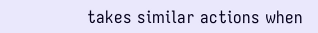takes similar actions when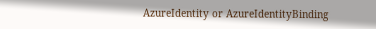AzureIdentity or AzureIdentityBinding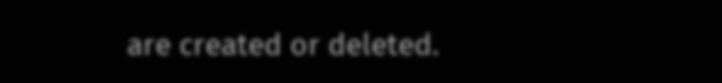are created or deleted.